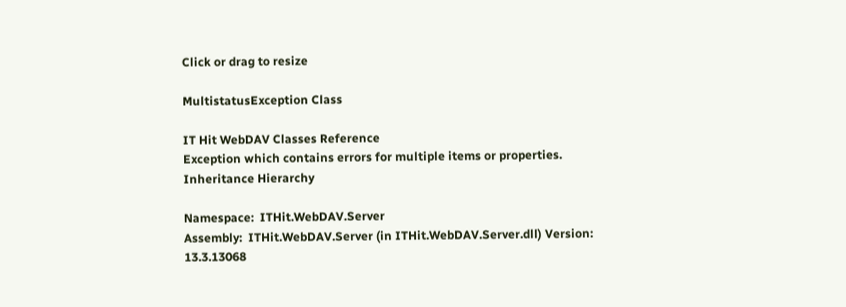Click or drag to resize

MultistatusException Class

IT Hit WebDAV Classes Reference
Exception which contains errors for multiple items or properties.
Inheritance Hierarchy

Namespace:  ITHit.WebDAV.Server
Assembly:  ITHit.WebDAV.Server (in ITHit.WebDAV.Server.dll) Version: 13.3.13068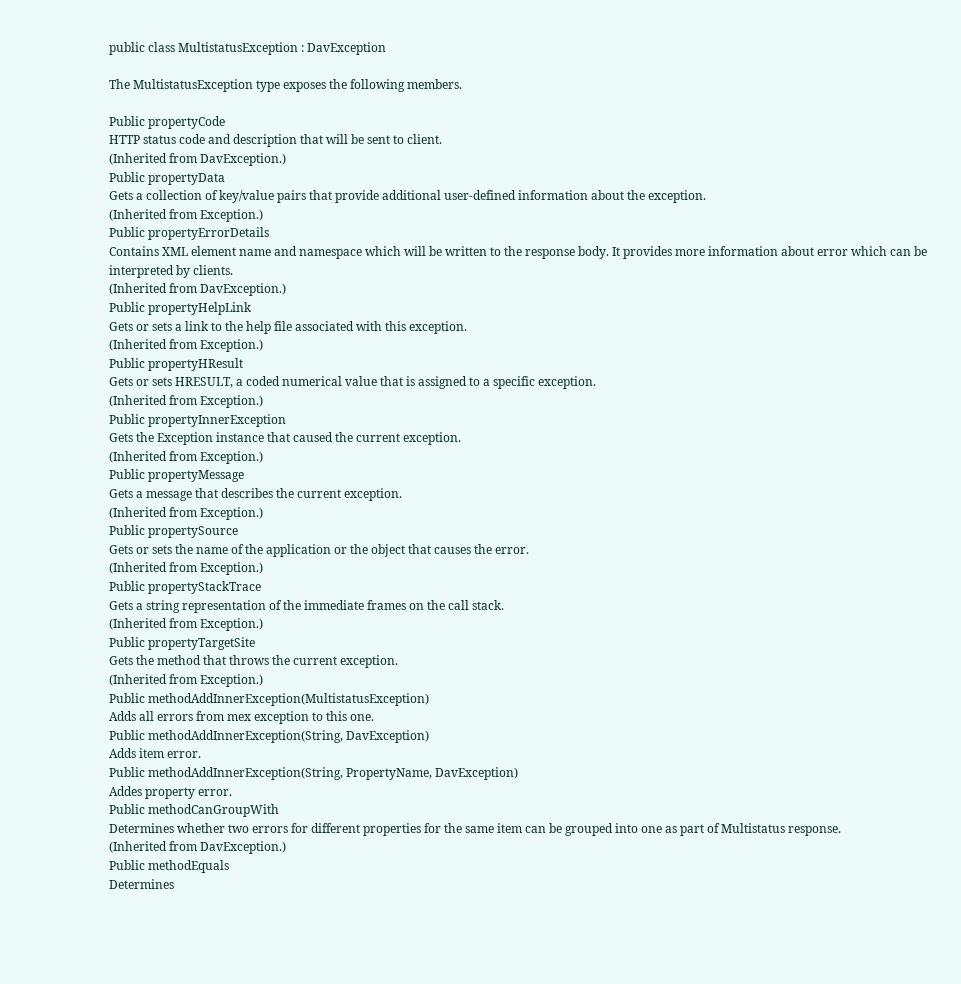public class MultistatusException : DavException

The MultistatusException type exposes the following members.

Public propertyCode
HTTP status code and description that will be sent to client.
(Inherited from DavException.)
Public propertyData
Gets a collection of key/value pairs that provide additional user-defined information about the exception.
(Inherited from Exception.)
Public propertyErrorDetails
Contains XML element name and namespace which will be written to the response body. It provides more information about error which can be interpreted by clients.
(Inherited from DavException.)
Public propertyHelpLink
Gets or sets a link to the help file associated with this exception.
(Inherited from Exception.)
Public propertyHResult
Gets or sets HRESULT, a coded numerical value that is assigned to a specific exception.
(Inherited from Exception.)
Public propertyInnerException
Gets the Exception instance that caused the current exception.
(Inherited from Exception.)
Public propertyMessage
Gets a message that describes the current exception.
(Inherited from Exception.)
Public propertySource
Gets or sets the name of the application or the object that causes the error.
(Inherited from Exception.)
Public propertyStackTrace
Gets a string representation of the immediate frames on the call stack.
(Inherited from Exception.)
Public propertyTargetSite
Gets the method that throws the current exception.
(Inherited from Exception.)
Public methodAddInnerException(MultistatusException)
Adds all errors from mex exception to this one.
Public methodAddInnerException(String, DavException)
Adds item error.
Public methodAddInnerException(String, PropertyName, DavException)
Addes property error.
Public methodCanGroupWith
Determines whether two errors for different properties for the same item can be grouped into one as part of Multistatus response.
(Inherited from DavException.)
Public methodEquals
Determines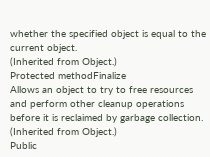whether the specified object is equal to the current object.
(Inherited from Object.)
Protected methodFinalize
Allows an object to try to free resources and perform other cleanup operations before it is reclaimed by garbage collection.
(Inherited from Object.)
Public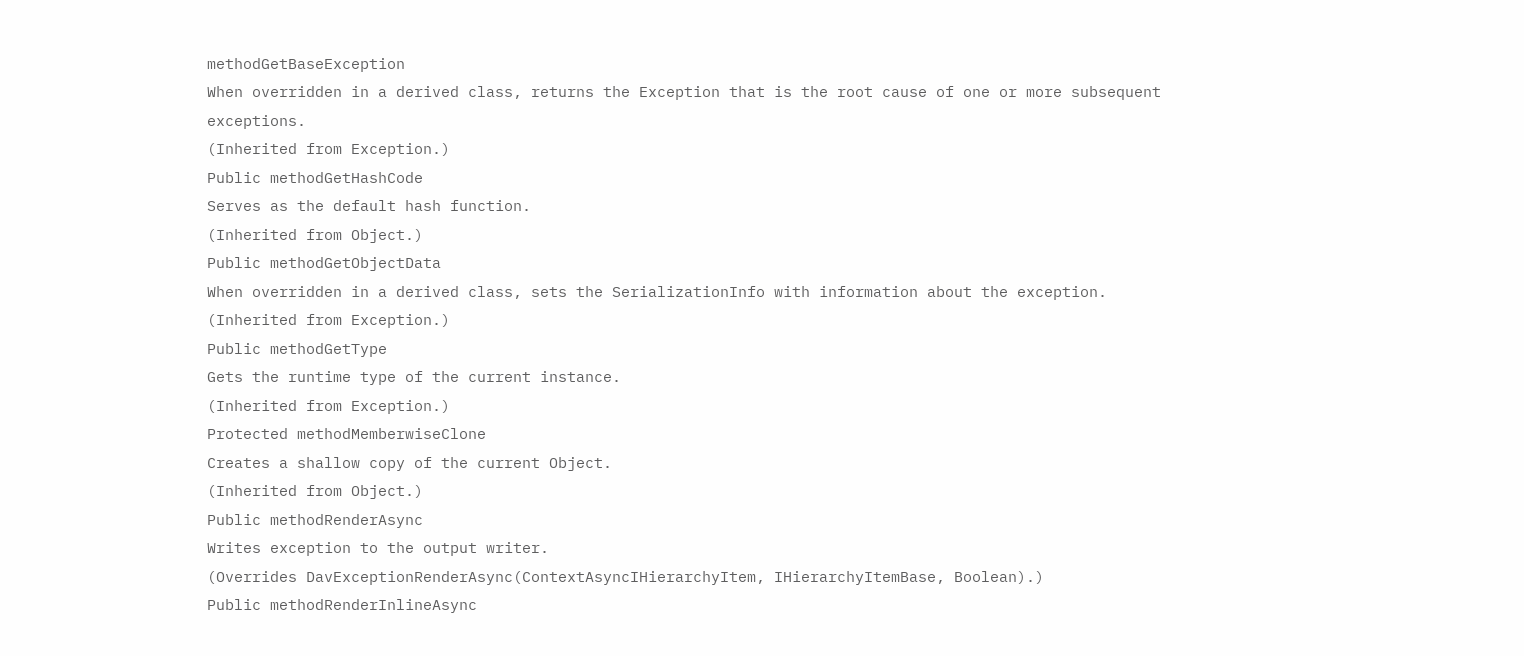methodGetBaseException
When overridden in a derived class, returns the Exception that is the root cause of one or more subsequent exceptions.
(Inherited from Exception.)
Public methodGetHashCode
Serves as the default hash function.
(Inherited from Object.)
Public methodGetObjectData
When overridden in a derived class, sets the SerializationInfo with information about the exception.
(Inherited from Exception.)
Public methodGetType
Gets the runtime type of the current instance.
(Inherited from Exception.)
Protected methodMemberwiseClone
Creates a shallow copy of the current Object.
(Inherited from Object.)
Public methodRenderAsync
Writes exception to the output writer.
(Overrides DavExceptionRenderAsync(ContextAsyncIHierarchyItem, IHierarchyItemBase, Boolean).)
Public methodRenderInlineAsync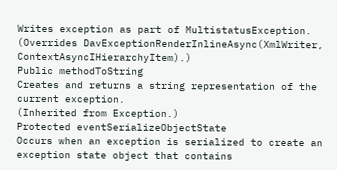Writes exception as part of MultistatusException.
(Overrides DavExceptionRenderInlineAsync(XmlWriter, ContextAsyncIHierarchyItem).)
Public methodToString
Creates and returns a string representation of the current exception.
(Inherited from Exception.)
Protected eventSerializeObjectState
Occurs when an exception is serialized to create an exception state object that contains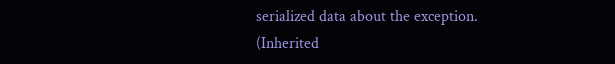serialized data about the exception.
(Inherited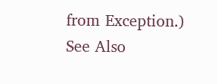from Exception.)
See Also